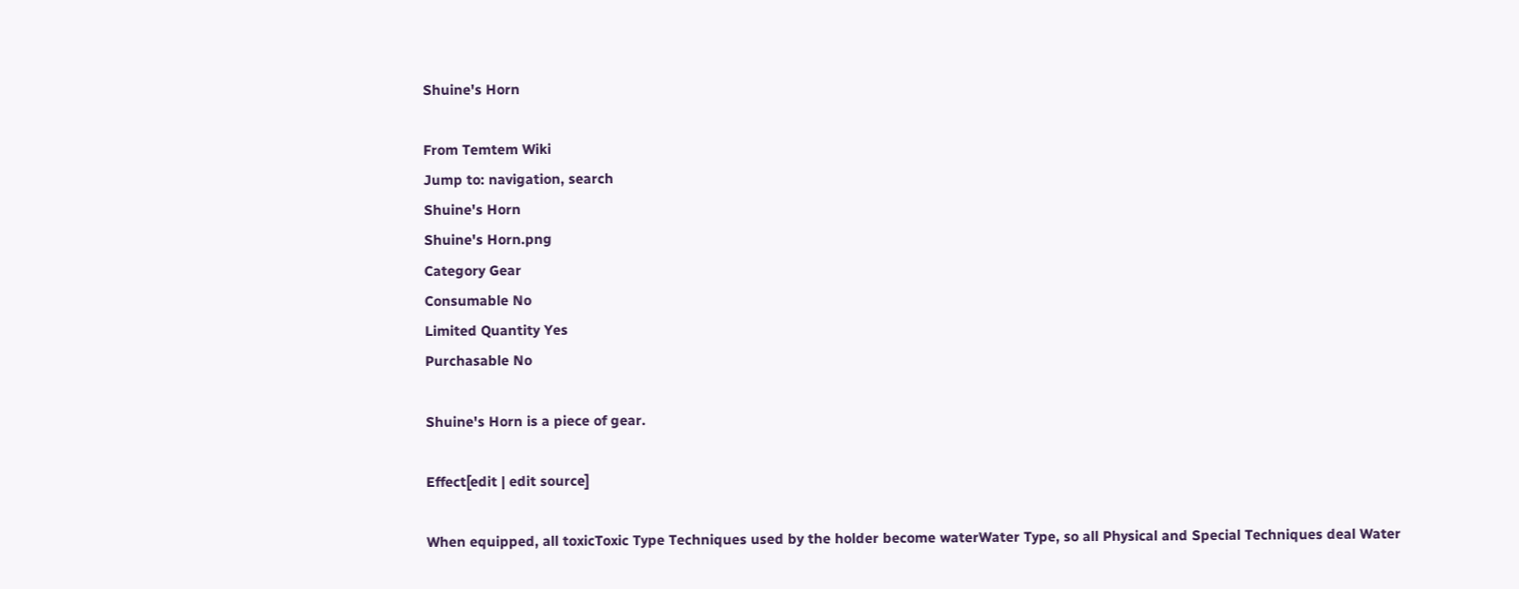Shuine's Horn

From Temtem Wiki
Jump to: navigation, search
Shuine's Horn
Shuine's Horn.png
Category Gear
Consumable No
Limited Quantity Yes
Purchasable No

Shuine's Horn is a piece of gear.

Effect[edit | edit source]

When equipped, all toxicToxic Type Techniques used by the holder become waterWater Type, so all Physical and Special Techniques deal Water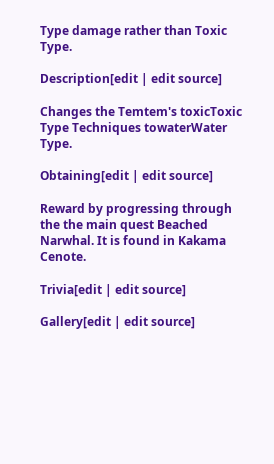Type damage rather than Toxic Type.

Description[edit | edit source]

Changes the Temtem's toxicToxic Type Techniques towaterWater Type.

Obtaining[edit | edit source]

Reward by progressing through the the main quest Beached Narwhal. It is found in Kakama Cenote.

Trivia[edit | edit source]

Gallery[edit | edit source]